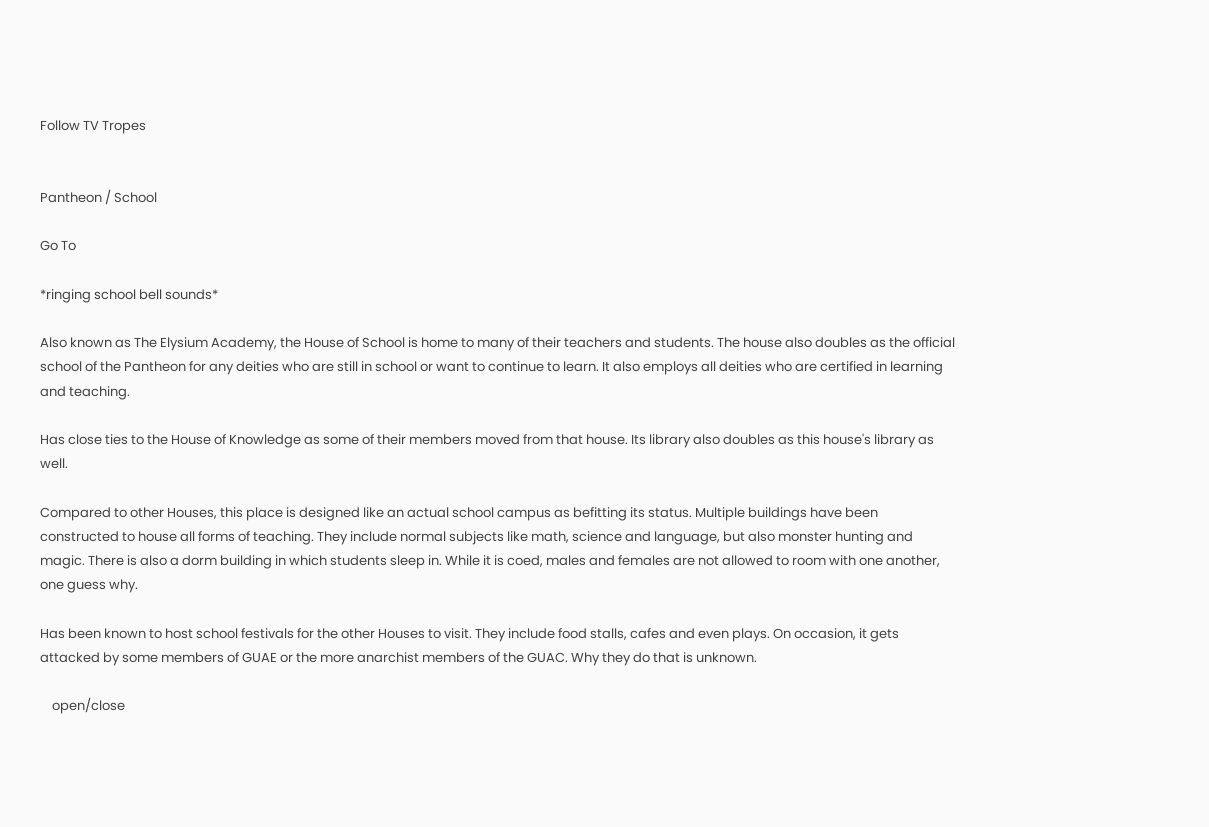Follow TV Tropes


Pantheon / School

Go To

*ringing school bell sounds*

Also known as The Elysium Academy, the House of School is home to many of their teachers and students. The house also doubles as the official school of the Pantheon for any deities who are still in school or want to continue to learn. It also employs all deities who are certified in learning and teaching.

Has close ties to the House of Knowledge as some of their members moved from that house. Its library also doubles as this house's library as well.

Compared to other Houses, this place is designed like an actual school campus as befitting its status. Multiple buildings have been constructed to house all forms of teaching. They include normal subjects like math, science and language, but also monster hunting and magic. There is also a dorm building in which students sleep in. While it is coed, males and females are not allowed to room with one another, one guess why.

Has been known to host school festivals for the other Houses to visit. They include food stalls, cafes and even plays. On occasion, it gets attacked by some members of GUAE or the more anarchist members of the GUAC. Why they do that is unknown.

    open/close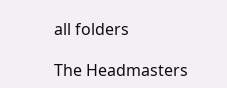all folders

The Headmasters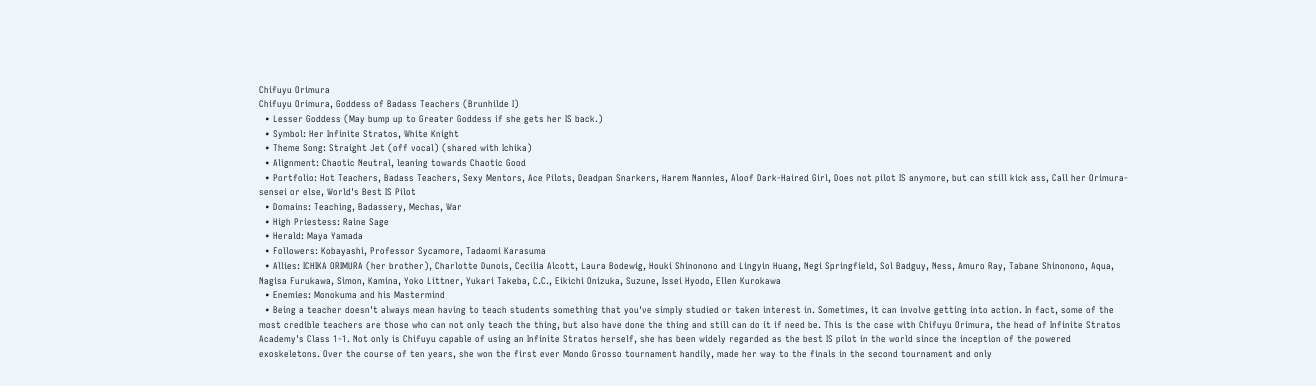Chifuyu Orimura
Chifuyu Orimura, Goddess of Badass Teachers (Brunhilde I)
  • Lesser Goddess (May bump up to Greater Goddess if she gets her IS back.)
  • Symbol: Her Infinite Stratos, White Knight
  • Theme Song: Straight Jet (off vocal) (shared with Ichika)
  • Alignment: Chaotic Neutral, leaning towards Chaotic Good
  • Portfolio: Hot Teachers, Badass Teachers, Sexy Mentors, Ace Pilots, Deadpan Snarkers, Harem Nannies, Aloof Dark-Haired Girl, Does not pilot IS anymore, but can still kick ass, Call her Orimura-sensei or else, World's Best IS Pilot
  • Domains: Teaching, Badassery, Mechas, War
  • High Priestess: Raine Sage
  • Herald: Maya Yamada
  • Followers: Kobayashi, Professor Sycamore, Tadaomi Karasuma
  • Allies: ICHIKA ORIMURA (her brother), Charlotte Dunois, Cecilia Alcott, Laura Bodewig, Houki Shinonono and Lingyin Huang, Negi Springfield, Sol Badguy, Ness, Amuro Ray, Tabane Shinonono, Aqua, Nagisa Furukawa, Simon, Kamina, Yoko Littner, Yukari Takeba, C.C., Eikichi Onizuka, Suzune, Issei Hyodo, Ellen Kurokawa
  • Enemies: Monokuma and his Mastermind
  • Being a teacher doesn't always mean having to teach students something that you've simply studied or taken interest in. Sometimes, it can involve getting into action. In fact, some of the most credible teachers are those who can not only teach the thing, but also have done the thing and still can do it if need be. This is the case with Chifuyu Orimura, the head of Infinite Stratos Academy's Class 1-1. Not only is Chifuyu capable of using an Infinite Stratos herself, she has been widely regarded as the best IS pilot in the world since the inception of the powered exoskeletons. Over the course of ten years, she won the first ever Mondo Grosso tournament handily, made her way to the finals in the second tournament and only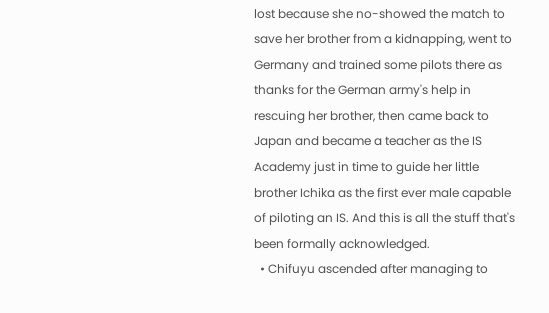lost because she no-showed the match to save her brother from a kidnapping, went to Germany and trained some pilots there as thanks for the German army's help in rescuing her brother, then came back to Japan and became a teacher as the IS Academy just in time to guide her little brother Ichika as the first ever male capable of piloting an IS. And this is all the stuff that's been formally acknowledged.
  • Chifuyu ascended after managing to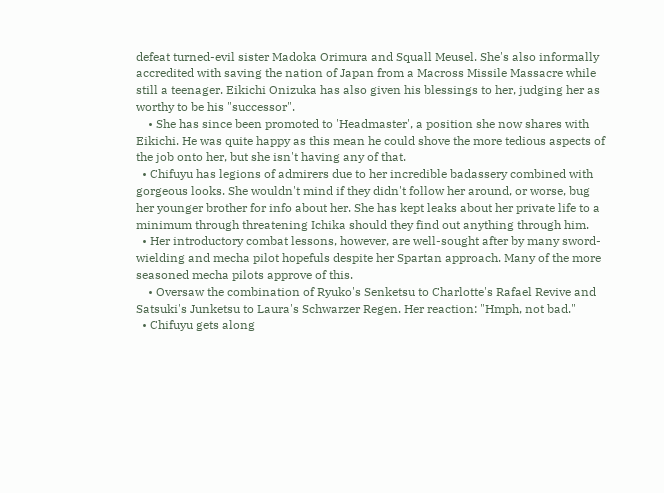defeat turned-evil sister Madoka Orimura and Squall Meusel. She's also informally accredited with saving the nation of Japan from a Macross Missile Massacre while still a teenager. Eikichi Onizuka has also given his blessings to her, judging her as worthy to be his "successor".
    • She has since been promoted to 'Headmaster', a position she now shares with Eikichi. He was quite happy as this mean he could shove the more tedious aspects of the job onto her, but she isn't having any of that.
  • Chifuyu has legions of admirers due to her incredible badassery combined with gorgeous looks. She wouldn't mind if they didn't follow her around, or worse, bug her younger brother for info about her. She has kept leaks about her private life to a minimum through threatening Ichika should they find out anything through him.
  • Her introductory combat lessons, however, are well-sought after by many sword-wielding and mecha pilot hopefuls despite her Spartan approach. Many of the more seasoned mecha pilots approve of this.
    • Oversaw the combination of Ryuko's Senketsu to Charlotte's Rafael Revive and Satsuki's Junketsu to Laura's Schwarzer Regen. Her reaction: "Hmph, not bad."
  • Chifuyu gets along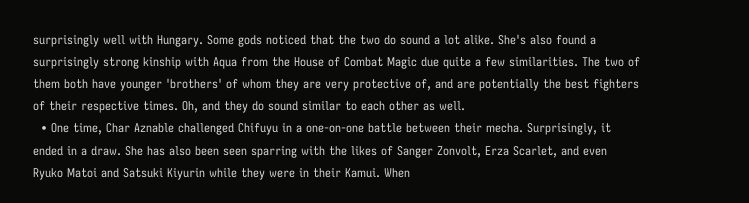surprisingly well with Hungary. Some gods noticed that the two do sound a lot alike. She's also found a surprisingly strong kinship with Aqua from the House of Combat Magic due quite a few similarities. The two of them both have younger 'brothers' of whom they are very protective of, and are potentially the best fighters of their respective times. Oh, and they do sound similar to each other as well.
  • One time, Char Aznable challenged Chifuyu in a one-on-one battle between their mecha. Surprisingly, it ended in a draw. She has also been seen sparring with the likes of Sanger Zonvolt, Erza Scarlet, and even Ryuko Matoi and Satsuki Kiyurin while they were in their Kamui. When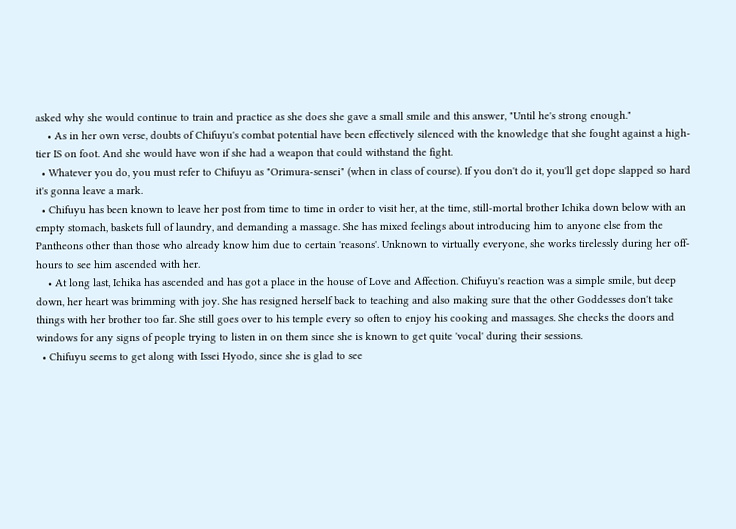asked why she would continue to train and practice as she does she gave a small smile and this answer, "Until he's strong enough."
    • As in her own verse, doubts of Chifuyu's combat potential have been effectively silenced with the knowledge that she fought against a high-tier IS on foot. And she would have won if she had a weapon that could withstand the fight.
  • Whatever you do, you must refer to Chifuyu as "Orimura-sensei" (when in class of course). If you don't do it, you'll get dope slapped so hard it's gonna leave a mark.
  • Chifuyu has been known to leave her post from time to time in order to visit her, at the time, still-mortal brother Ichika down below with an empty stomach, baskets full of laundry, and demanding a massage. She has mixed feelings about introducing him to anyone else from the Pantheons other than those who already know him due to certain 'reasons'. Unknown to virtually everyone, she works tirelessly during her off-hours to see him ascended with her.
    • At long last, Ichika has ascended and has got a place in the house of Love and Affection. Chifuyu's reaction was a simple smile, but deep down, her heart was brimming with joy. She has resigned herself back to teaching and also making sure that the other Goddesses don't take things with her brother too far. She still goes over to his temple every so often to enjoy his cooking and massages. She checks the doors and windows for any signs of people trying to listen in on them since she is known to get quite 'vocal' during their sessions.
  • Chifuyu seems to get along with Issei Hyodo, since she is glad to see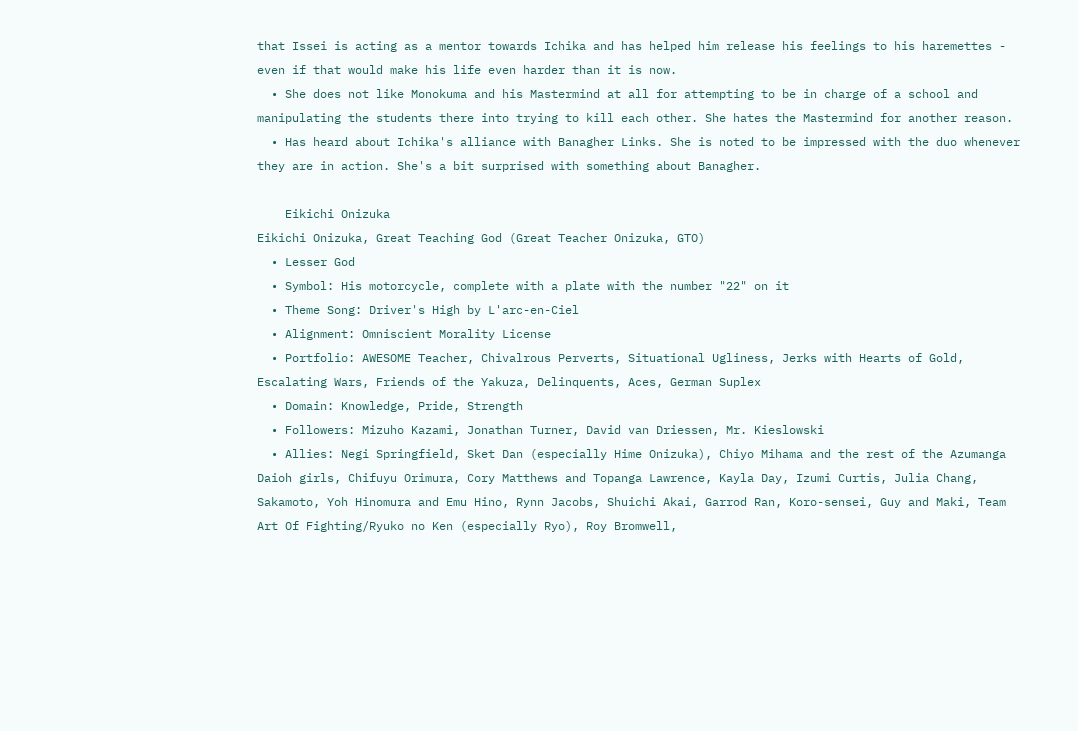that Issei is acting as a mentor towards Ichika and has helped him release his feelings to his haremettes - even if that would make his life even harder than it is now.
  • She does not like Monokuma and his Mastermind at all for attempting to be in charge of a school and manipulating the students there into trying to kill each other. She hates the Mastermind for another reason.
  • Has heard about Ichika's alliance with Banagher Links. She is noted to be impressed with the duo whenever they are in action. She's a bit surprised with something about Banagher.

    Eikichi Onizuka
Eikichi Onizuka, Great Teaching God (Great Teacher Onizuka, GTO)
  • Lesser God
  • Symbol: His motorcycle, complete with a plate with the number "22" on it
  • Theme Song: Driver's High by L'arc-en-Ciel
  • Alignment: Omniscient Morality License
  • Portfolio: AWESOME Teacher, Chivalrous Perverts, Situational Ugliness, Jerks with Hearts of Gold, Escalating Wars, Friends of the Yakuza, Delinquents, Aces, German Suplex
  • Domain: Knowledge, Pride, Strength
  • Followers: Mizuho Kazami, Jonathan Turner, David van Driessen, Mr. Kieslowski
  • Allies: Negi Springfield, Sket Dan (especially Hime Onizuka), Chiyo Mihama and the rest of the Azumanga Daioh girls, Chifuyu Orimura, Cory Matthews and Topanga Lawrence, Kayla Day, Izumi Curtis, Julia Chang, Sakamoto, Yoh Hinomura and Emu Hino, Rynn Jacobs, Shuichi Akai, Garrod Ran, Koro-sensei, Guy and Maki, Team Art Of Fighting/Ryuko no Ken (especially Ryo), Roy Bromwell,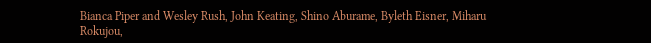Bianca Piper and Wesley Rush, John Keating, Shino Aburame, Byleth Eisner, Miharu Rokujou,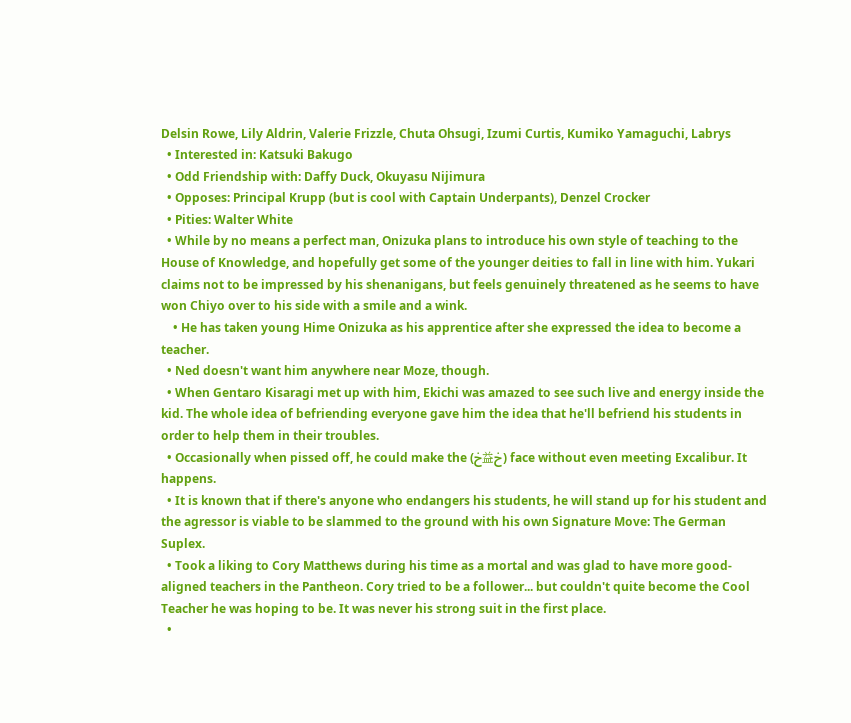Delsin Rowe, Lily Aldrin, Valerie Frizzle, Chuta Ohsugi, Izumi Curtis, Kumiko Yamaguchi, Labrys
  • Interested in: Katsuki Bakugo
  • Odd Friendship with: Daffy Duck, Okuyasu Nijimura
  • Opposes: Principal Krupp (but is cool with Captain Underpants), Denzel Crocker
  • Pities: Walter White
  • While by no means a perfect man, Onizuka plans to introduce his own style of teaching to the House of Knowledge, and hopefully get some of the younger deities to fall in line with him. Yukari claims not to be impressed by his shenanigans, but feels genuinely threatened as he seems to have won Chiyo over to his side with a smile and a wink.
    • He has taken young Hime Onizuka as his apprentice after she expressed the idea to become a teacher.
  • Ned doesn't want him anywhere near Moze, though.
  • When Gentaro Kisaragi met up with him, Ekichi was amazed to see such live and energy inside the kid. The whole idea of befriending everyone gave him the idea that he'll befriend his students in order to help them in their troubles.
  • Occasionally when pissed off, he could make the (خ益خ) face without even meeting Excalibur. It happens.
  • It is known that if there's anyone who endangers his students, he will stand up for his student and the agressor is viable to be slammed to the ground with his own Signature Move: The German Suplex.
  • Took a liking to Cory Matthews during his time as a mortal and was glad to have more good-aligned teachers in the Pantheon. Cory tried to be a follower... but couldn't quite become the Cool Teacher he was hoping to be. It was never his strong suit in the first place.
  •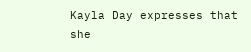Kayla Day expresses that she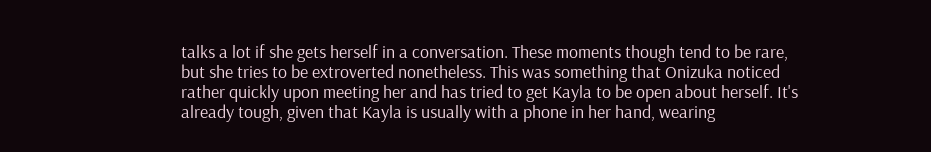talks a lot if she gets herself in a conversation. These moments though tend to be rare, but she tries to be extroverted nonetheless. This was something that Onizuka noticed rather quickly upon meeting her and has tried to get Kayla to be open about herself. It's already tough, given that Kayla is usually with a phone in her hand, wearing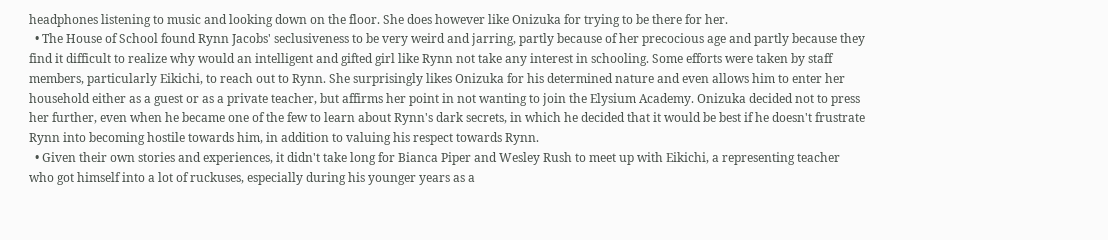headphones listening to music and looking down on the floor. She does however like Onizuka for trying to be there for her.
  • The House of School found Rynn Jacobs' seclusiveness to be very weird and jarring, partly because of her precocious age and partly because they find it difficult to realize why would an intelligent and gifted girl like Rynn not take any interest in schooling. Some efforts were taken by staff members, particularly Eikichi, to reach out to Rynn. She surprisingly likes Onizuka for his determined nature and even allows him to enter her household either as a guest or as a private teacher, but affirms her point in not wanting to join the Elysium Academy. Onizuka decided not to press her further, even when he became one of the few to learn about Rynn's dark secrets, in which he decided that it would be best if he doesn't frustrate Rynn into becoming hostile towards him, in addition to valuing his respect towards Rynn.
  • Given their own stories and experiences, it didn't take long for Bianca Piper and Wesley Rush to meet up with Eikichi, a representing teacher who got himself into a lot of ruckuses, especially during his younger years as a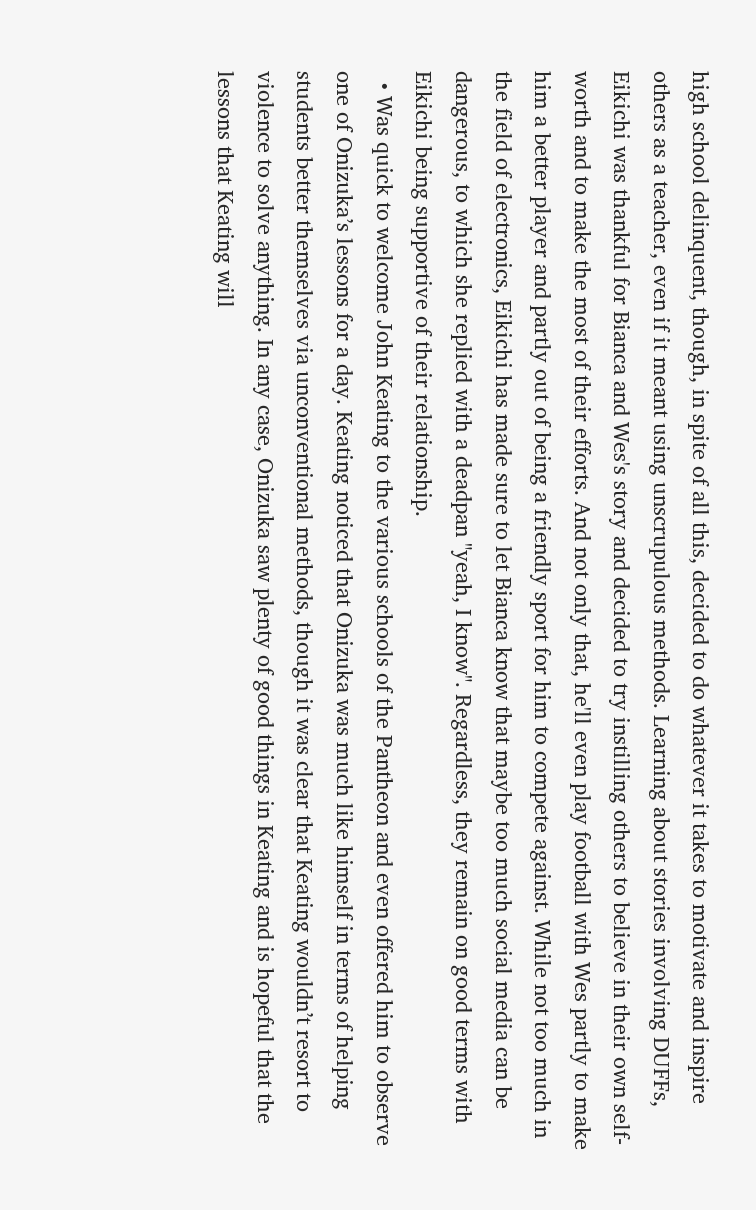high school delinquent, though, in spite of all this, decided to do whatever it takes to motivate and inspire others as a teacher, even if it meant using unscrupulous methods. Learning about stories involving DUFFs, Eikichi was thankful for Bianca and Wes's story and decided to try instilling others to believe in their own self-worth and to make the most of their efforts. And not only that, he'll even play football with Wes partly to make him a better player and partly out of being a friendly sport for him to compete against. While not too much in the field of electronics, Eikichi has made sure to let Bianca know that maybe too much social media can be dangerous, to which she replied with a deadpan "yeah, I know". Regardless, they remain on good terms with Eikichi being supportive of their relationship.
  • Was quick to welcome John Keating to the various schools of the Pantheon and even offered him to observe one of Onizuka’s lessons for a day. Keating noticed that Onizuka was much like himself in terms of helping students better themselves via unconventional methods, though it was clear that Keating wouldn’t resort to violence to solve anything. In any case, Onizuka saw plenty of good things in Keating and is hopeful that the lessons that Keating will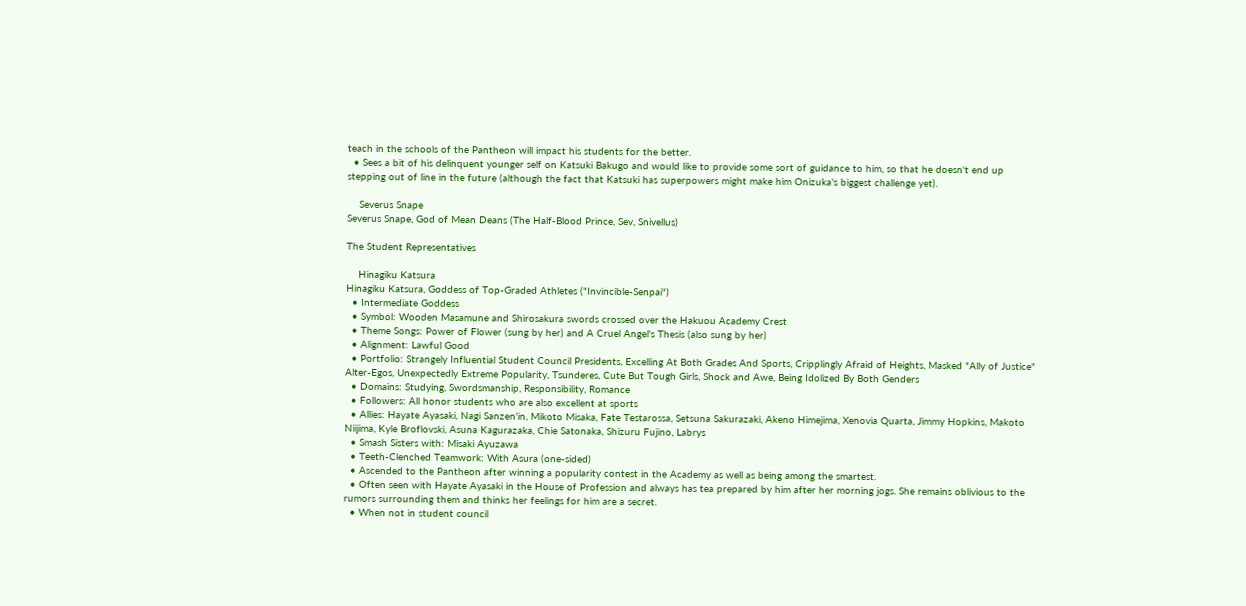teach in the schools of the Pantheon will impact his students for the better.
  • Sees a bit of his delinquent younger self on Katsuki Bakugo and would like to provide some sort of guidance to him, so that he doesn't end up stepping out of line in the future (although the fact that Katsuki has superpowers might make him Onizuka's biggest challenge yet).

    Severus Snape
Severus Snape, God of Mean Deans (The Half-Blood Prince, Sev, Snivellus)

The Student Representatives

    Hinagiku Katsura
Hinagiku Katsura, Goddess of Top-Graded Athletes ("Invincible-Senpai")
  • Intermediate Goddess
  • Symbol: Wooden Masamune and Shirosakura swords crossed over the Hakuou Academy Crest
  • Theme Songs: Power of Flower (sung by her) and A Cruel Angel's Thesis (also sung by her)
  • Alignment: Lawful Good
  • Portfolio: Strangely Influential Student Council Presidents, Excelling At Both Grades And Sports, Cripplingly Afraid of Heights, Masked "Ally of Justice" Alter-Egos, Unexpectedly Extreme Popularity, Tsunderes, Cute But Tough Girls, Shock and Awe, Being Idolized By Both Genders
  • Domains: Studying, Swordsmanship, Responsibility, Romance
  • Followers: All honor students who are also excellent at sports
  • Allies: Hayate Ayasaki, Nagi Sanzen'in, Mikoto Misaka, Fate Testarossa, Setsuna Sakurazaki, Akeno Himejima, Xenovia Quarta, Jimmy Hopkins, Makoto Niijima, Kyle Broflovski, Asuna Kagurazaka, Chie Satonaka, Shizuru Fujino, Labrys
  • Smash Sisters with: Misaki Ayuzawa
  • Teeth-Clenched Teamwork: With Asura (one-sided)
  • Ascended to the Pantheon after winning a popularity contest in the Academy as well as being among the smartest.
  • Often seen with Hayate Ayasaki in the House of Profession and always has tea prepared by him after her morning jogs. She remains oblivious to the rumors surrounding them and thinks her feelings for him are a secret.
  • When not in student council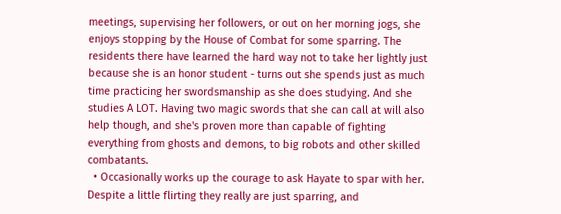meetings, supervising her followers, or out on her morning jogs, she enjoys stopping by the House of Combat for some sparring. The residents there have learned the hard way not to take her lightly just because she is an honor student - turns out she spends just as much time practicing her swordsmanship as she does studying. And she studies A LOT. Having two magic swords that she can call at will also help though, and she's proven more than capable of fighting everything from ghosts and demons, to big robots and other skilled combatants.
  • Occasionally works up the courage to ask Hayate to spar with her. Despite a little flirting they really are just sparring, and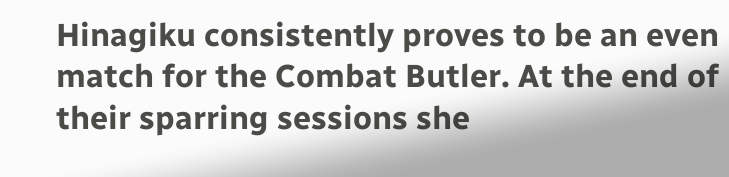Hinagiku consistently proves to be an even match for the Combat Butler. At the end of their sparring sessions she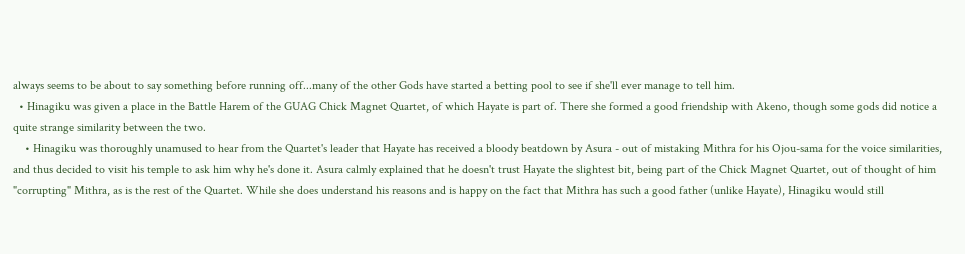always seems to be about to say something before running off...many of the other Gods have started a betting pool to see if she'll ever manage to tell him.
  • Hinagiku was given a place in the Battle Harem of the GUAG Chick Magnet Quartet, of which Hayate is part of. There she formed a good friendship with Akeno, though some gods did notice a quite strange similarity between the two.
    • Hinagiku was thoroughly unamused to hear from the Quartet's leader that Hayate has received a bloody beatdown by Asura - out of mistaking Mithra for his Ojou-sama for the voice similarities, and thus decided to visit his temple to ask him why he's done it. Asura calmly explained that he doesn't trust Hayate the slightest bit, being part of the Chick Magnet Quartet, out of thought of him "corrupting" Mithra, as is the rest of the Quartet. While she does understand his reasons and is happy on the fact that Mithra has such a good father (unlike Hayate), Hinagiku would still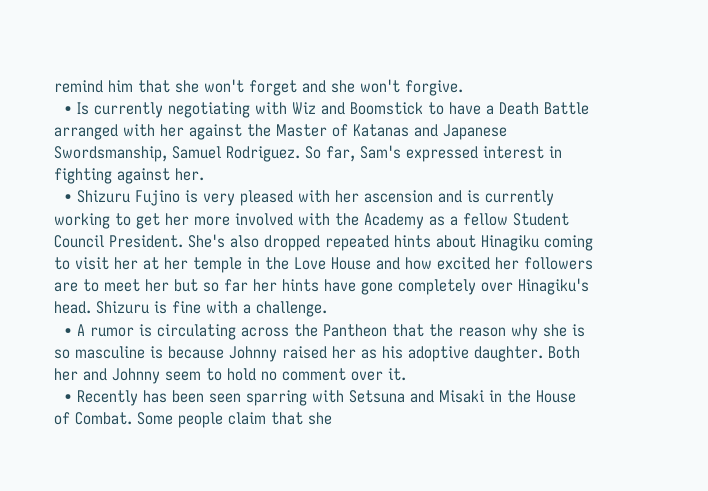remind him that she won't forget and she won't forgive.
  • Is currently negotiating with Wiz and Boomstick to have a Death Battle arranged with her against the Master of Katanas and Japanese Swordsmanship, Samuel Rodriguez. So far, Sam's expressed interest in fighting against her.
  • Shizuru Fujino is very pleased with her ascension and is currently working to get her more involved with the Academy as a fellow Student Council President. She's also dropped repeated hints about Hinagiku coming to visit her at her temple in the Love House and how excited her followers are to meet her but so far her hints have gone completely over Hinagiku's head. Shizuru is fine with a challenge.
  • A rumor is circulating across the Pantheon that the reason why she is so masculine is because Johnny raised her as his adoptive daughter. Both her and Johnny seem to hold no comment over it.
  • Recently has been seen sparring with Setsuna and Misaki in the House of Combat. Some people claim that she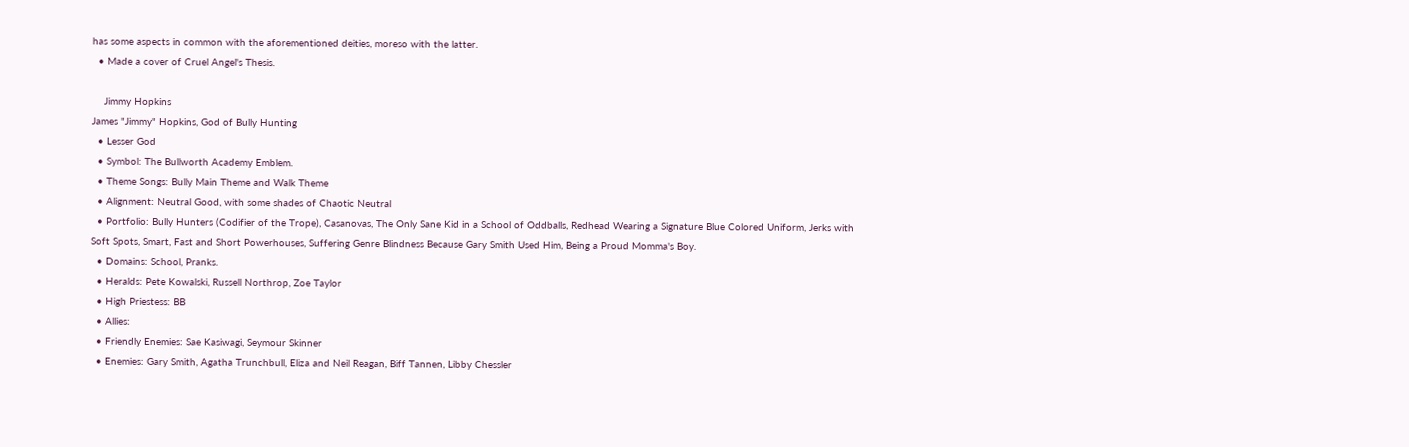has some aspects in common with the aforementioned deities, moreso with the latter.
  • Made a cover of Cruel Angel's Thesis.

    Jimmy Hopkins
James "Jimmy" Hopkins, God of Bully Hunting
  • Lesser God
  • Symbol: The Bullworth Academy Emblem.
  • Theme Songs: Bully Main Theme and Walk Theme
  • Alignment: Neutral Good, with some shades of Chaotic Neutral
  • Portfolio: Bully Hunters (Codifier of the Trope), Casanovas, The Only Sane Kid in a School of Oddballs, Redhead Wearing a Signature Blue Colored Uniform, Jerks with Soft Spots, Smart, Fast and Short Powerhouses, Suffering Genre Blindness Because Gary Smith Used Him, Being a Proud Momma's Boy.
  • Domains: School, Pranks.
  • Heralds: Pete Kowalski, Russell Northrop, Zoe Taylor
  • High Priestess: BB
  • Allies:
  • Friendly Enemies: Sae Kasiwagi, Seymour Skinner
  • Enemies: Gary Smith, Agatha Trunchbull, Eliza and Neil Reagan, Biff Tannen, Libby Chessler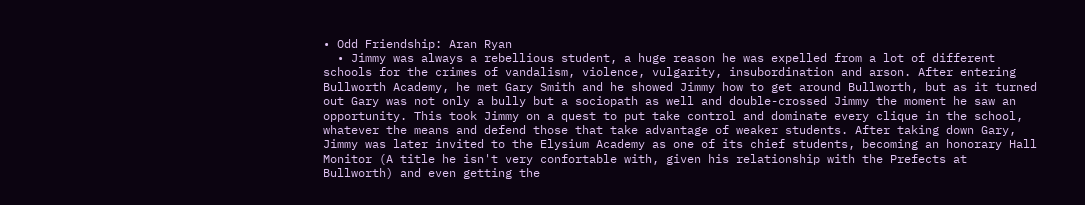• Odd Friendship: Aran Ryan
  • Jimmy was always a rebellious student, a huge reason he was expelled from a lot of different schools for the crimes of vandalism, violence, vulgarity, insubordination and arson. After entering Bullworth Academy, he met Gary Smith and he showed Jimmy how to get around Bullworth, but as it turned out Gary was not only a bully but a sociopath as well and double-crossed Jimmy the moment he saw an opportunity. This took Jimmy on a quest to put take control and dominate every clique in the school, whatever the means and defend those that take advantage of weaker students. After taking down Gary, Jimmy was later invited to the Elysium Academy as one of its chief students, becoming an honorary Hall Monitor (A title he isn't very confortable with, given his relationship with the Prefects at Bullworth) and even getting the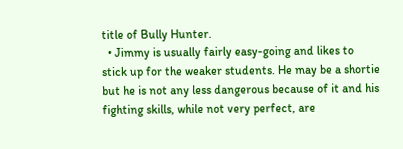title of Bully Hunter.
  • Jimmy is usually fairly easy-going and likes to stick up for the weaker students. He may be a shortie but he is not any less dangerous because of it and his fighting skills, while not very perfect, are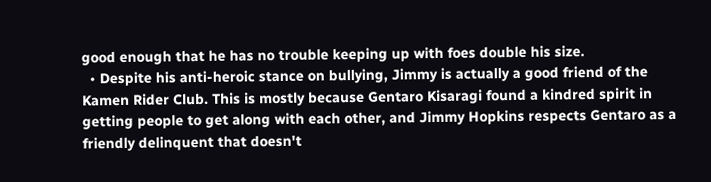good enough that he has no trouble keeping up with foes double his size.
  • Despite his anti-heroic stance on bullying, Jimmy is actually a good friend of the Kamen Rider Club. This is mostly because Gentaro Kisaragi found a kindred spirit in getting people to get along with each other, and Jimmy Hopkins respects Gentaro as a friendly delinquent that doesn't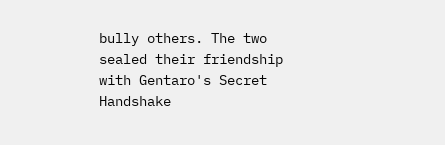bully others. The two sealed their friendship with Gentaro's Secret Handshake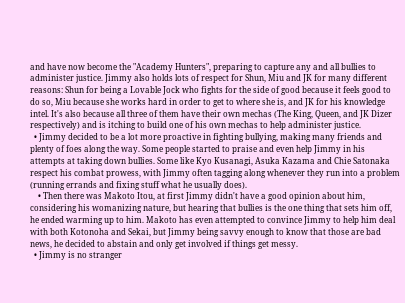and have now become the "Academy Hunters", preparing to capture any and all bullies to administer justice. Jimmy also holds lots of respect for Shun, Miu and JK for many different reasons: Shun for being a Lovable Jock who fights for the side of good because it feels good to do so, Miu because she works hard in order to get to where she is, and JK for his knowledge intel. It's also because all three of them have their own mechas (The King, Queen, and JK Dizer respectively) and is itching to build one of his own mechas to help administer justice.
  • Jimmy decided to be a lot more proactive in fighting bullying, making many friends and plenty of foes along the way. Some people started to praise and even help Jimmy in his attempts at taking down bullies. Some like Kyo Kusanagi, Asuka Kazama and Chie Satonaka respect his combat prowess, with Jimmy often tagging along whenever they run into a problem (running errands and fixing stuff what he usually does).
    • Then there was Makoto Itou, at first Jimmy didn't have a good opinion about him, considering his womanizing nature, but hearing that bullies is the one thing that sets him off, he ended warming up to him. Makoto has even attempted to convince Jimmy to help him deal with both Kotonoha and Sekai, but Jimmy being savvy enough to know that those are bad news, he decided to abstain and only get involved if things get messy.
  • Jimmy is no stranger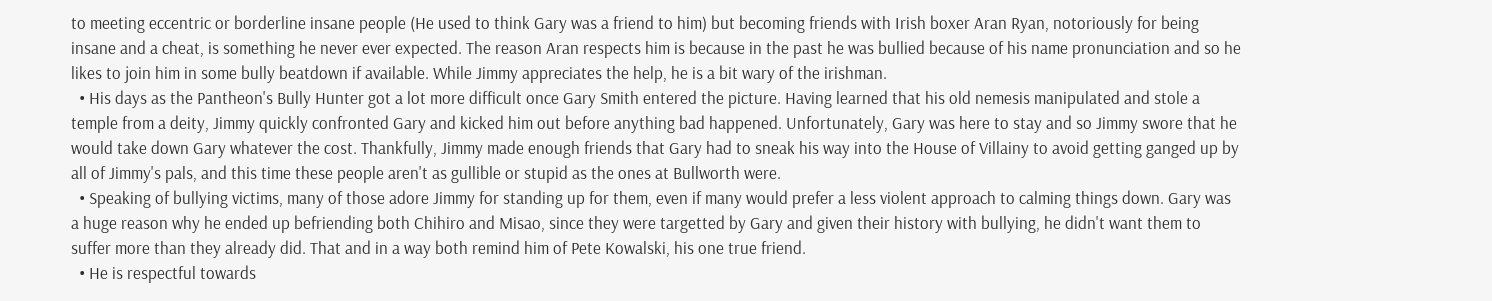to meeting eccentric or borderline insane people (He used to think Gary was a friend to him) but becoming friends with Irish boxer Aran Ryan, notoriously for being insane and a cheat, is something he never ever expected. The reason Aran respects him is because in the past he was bullied because of his name pronunciation and so he likes to join him in some bully beatdown if available. While Jimmy appreciates the help, he is a bit wary of the irishman.
  • His days as the Pantheon's Bully Hunter got a lot more difficult once Gary Smith entered the picture. Having learned that his old nemesis manipulated and stole a temple from a deity, Jimmy quickly confronted Gary and kicked him out before anything bad happened. Unfortunately, Gary was here to stay and so Jimmy swore that he would take down Gary whatever the cost. Thankfully, Jimmy made enough friends that Gary had to sneak his way into the House of Villainy to avoid getting ganged up by all of Jimmy's pals, and this time these people aren't as gullible or stupid as the ones at Bullworth were.
  • Speaking of bullying victims, many of those adore Jimmy for standing up for them, even if many would prefer a less violent approach to calming things down. Gary was a huge reason why he ended up befriending both Chihiro and Misao, since they were targetted by Gary and given their history with bullying, he didn't want them to suffer more than they already did. That and in a way both remind him of Pete Kowalski, his one true friend.
  • He is respectful towards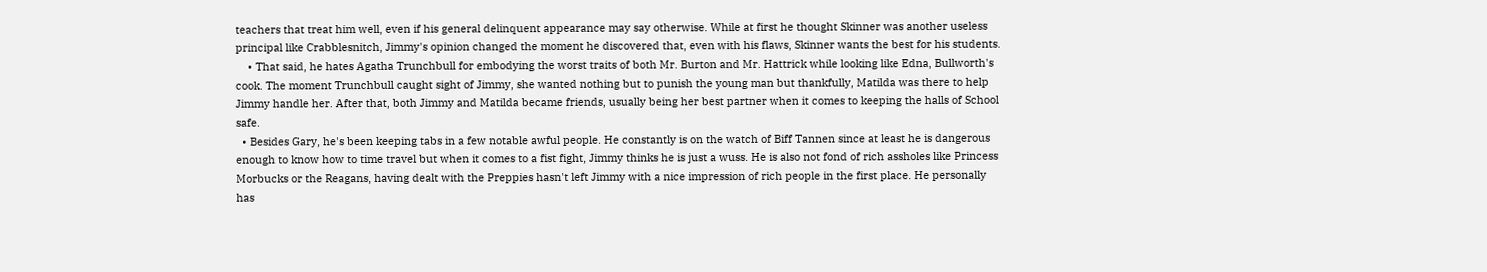teachers that treat him well, even if his general delinquent appearance may say otherwise. While at first he thought Skinner was another useless principal like Crabblesnitch, Jimmy's opinion changed the moment he discovered that, even with his flaws, Skinner wants the best for his students.
    • That said, he hates Agatha Trunchbull for embodying the worst traits of both Mr. Burton and Mr. Hattrick while looking like Edna, Bullworth's cook. The moment Trunchbull caught sight of Jimmy, she wanted nothing but to punish the young man but thankfully, Matilda was there to help Jimmy handle her. After that, both Jimmy and Matilda became friends, usually being her best partner when it comes to keeping the halls of School safe.
  • Besides Gary, he's been keeping tabs in a few notable awful people. He constantly is on the watch of Biff Tannen since at least he is dangerous enough to know how to time travel but when it comes to a fist fight, Jimmy thinks he is just a wuss. He is also not fond of rich assholes like Princess Morbucks or the Reagans, having dealt with the Preppies hasn't left Jimmy with a nice impression of rich people in the first place. He personally has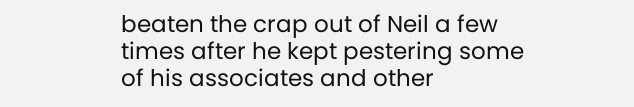beaten the crap out of Neil a few times after he kept pestering some of his associates and other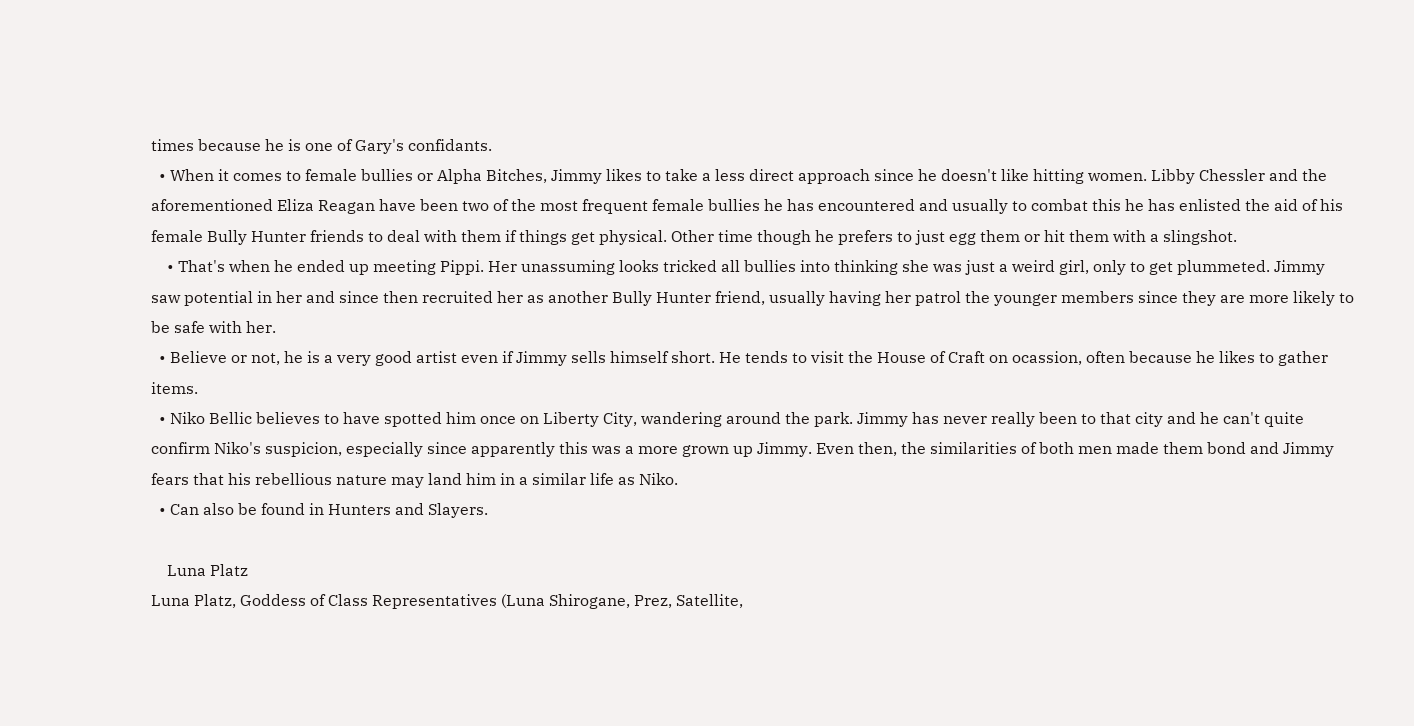times because he is one of Gary's confidants.
  • When it comes to female bullies or Alpha Bitches, Jimmy likes to take a less direct approach since he doesn't like hitting women. Libby Chessler and the aforementioned Eliza Reagan have been two of the most frequent female bullies he has encountered and usually to combat this he has enlisted the aid of his female Bully Hunter friends to deal with them if things get physical. Other time though he prefers to just egg them or hit them with a slingshot.
    • That's when he ended up meeting Pippi. Her unassuming looks tricked all bullies into thinking she was just a weird girl, only to get plummeted. Jimmy saw potential in her and since then recruited her as another Bully Hunter friend, usually having her patrol the younger members since they are more likely to be safe with her.
  • Believe or not, he is a very good artist even if Jimmy sells himself short. He tends to visit the House of Craft on ocassion, often because he likes to gather items.
  • Niko Bellic believes to have spotted him once on Liberty City, wandering around the park. Jimmy has never really been to that city and he can't quite confirm Niko's suspicion, especially since apparently this was a more grown up Jimmy. Even then, the similarities of both men made them bond and Jimmy fears that his rebellious nature may land him in a similar life as Niko.
  • Can also be found in Hunters and Slayers.

    Luna Platz
Luna Platz, Goddess of Class Representatives (Luna Shirogane, Prez, Satellite,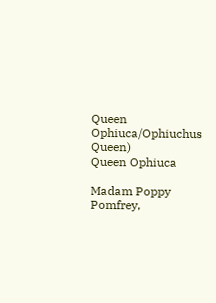Queen Ophiuca/Ophiuchus Queen)
Queen Ophiuca

Madam Poppy Pomfrey,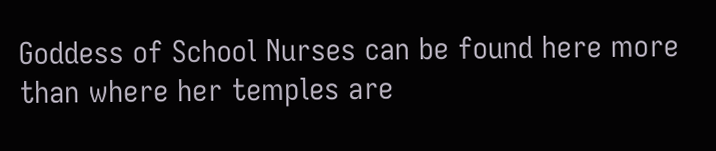Goddess of School Nurses can be found here more than where her temples are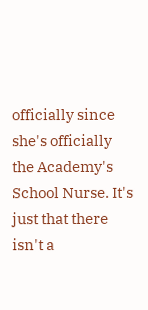officially since she's officially the Academy's School Nurse. It's just that there isn't a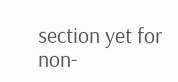section yet for non-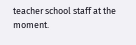teacher school staff at the moment.